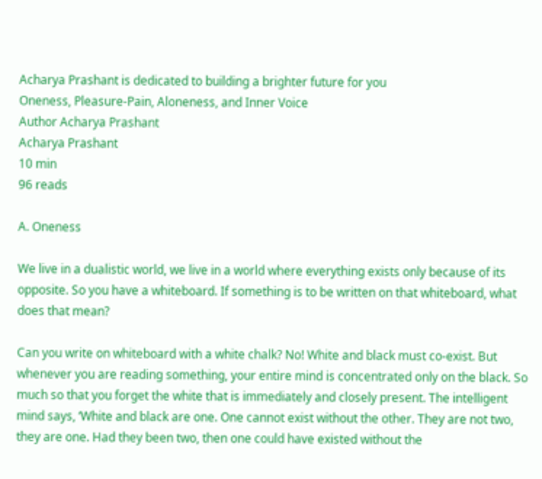Acharya Prashant is dedicated to building a brighter future for you
Oneness, Pleasure-Pain, Aloneness, and Inner Voice
Author Acharya Prashant
Acharya Prashant
10 min
96 reads

A. Oneness

We live in a dualistic world, we live in a world where everything exists only because of its opposite. So you have a whiteboard. If something is to be written on that whiteboard, what does that mean?

Can you write on whiteboard with a white chalk? No! White and black must co-exist. But whenever you are reading something, your entire mind is concentrated only on the black. So much so that you forget the white that is immediately and closely present. The intelligent mind says, ‘White and black are one. One cannot exist without the other. They are not two, they are one. Had they been two, then one could have existed without the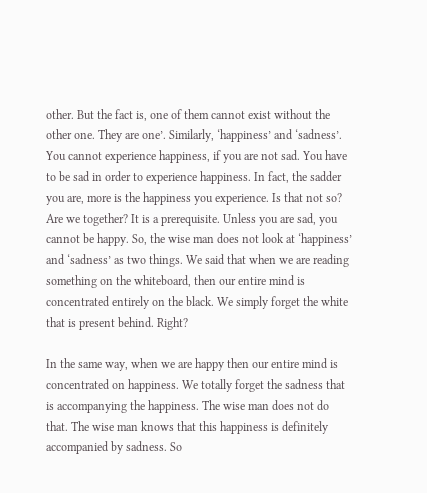other. But the fact is, one of them cannot exist without the other one. They are one’. Similarly, ‘happiness’ and ‘sadness’. You cannot experience happiness, if you are not sad. You have to be sad in order to experience happiness. In fact, the sadder you are, more is the happiness you experience. Is that not so? Are we together? It is a prerequisite. Unless you are sad, you cannot be happy. So, the wise man does not look at ‘happiness’ and ‘sadness’ as two things. We said that when we are reading something on the whiteboard, then our entire mind is concentrated entirely on the black. We simply forget the white that is present behind. Right?

In the same way, when we are happy then our entire mind is concentrated on happiness. We totally forget the sadness that is accompanying the happiness. The wise man does not do that. The wise man knows that this happiness is definitely accompanied by sadness. So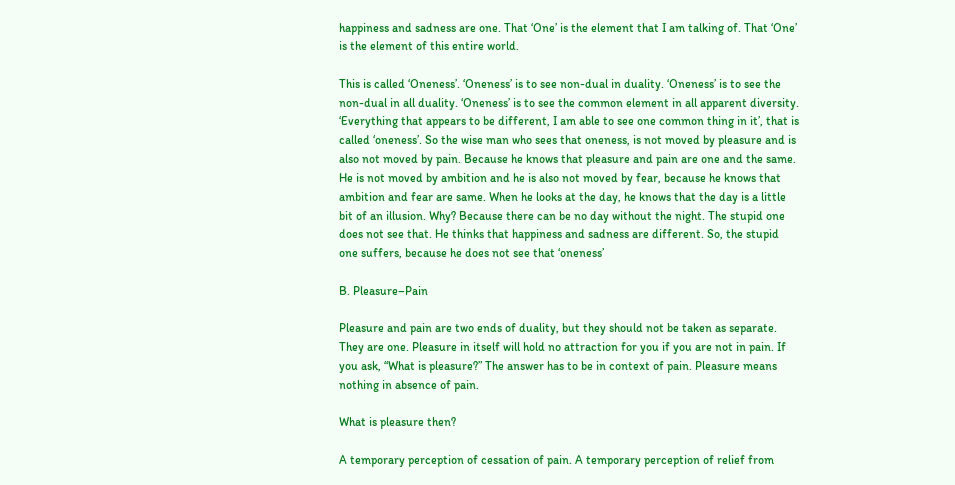happiness and sadness are one. That ‘One’ is the element that I am talking of. That ‘One’ is the element of this entire world.

This is called ‘Oneness’. ‘Oneness’ is to see non-dual in duality. ‘Oneness’ is to see the non-dual in all duality. ‘Oneness’ is to see the common element in all apparent diversity. ‘Everything that appears to be different, I am able to see one common thing in it’, that is called ‘oneness’. So the wise man who sees that oneness, is not moved by pleasure and is also not moved by pain. Because he knows that pleasure and pain are one and the same. He is not moved by ambition and he is also not moved by fear, because he knows that ambition and fear are same. When he looks at the day, he knows that the day is a little bit of an illusion. Why? Because there can be no day without the night. The stupid one does not see that. He thinks that happiness and sadness are different. So, the stupid one suffers, because he does not see that ‘oneness’

B. Pleasure–Pain

Pleasure and pain are two ends of duality, but they should not be taken as separate. They are one. Pleasure in itself will hold no attraction for you if you are not in pain. If you ask, “What is pleasure?” The answer has to be in context of pain. Pleasure means nothing in absence of pain.

What is pleasure then?

A temporary perception of cessation of pain. A temporary perception of relief from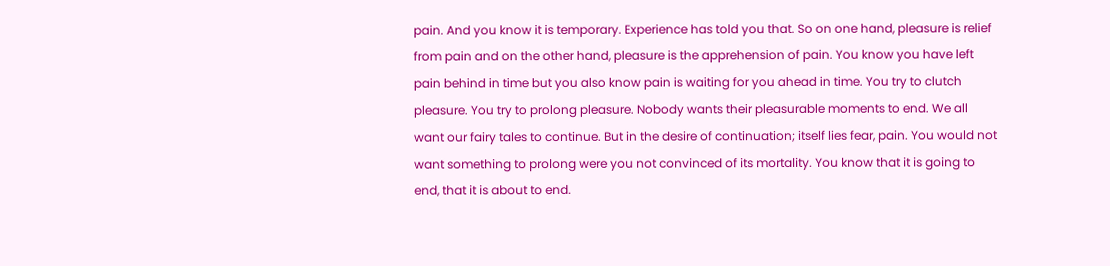pain. And you know it is temporary. Experience has told you that. So on one hand, pleasure is relief from pain and on the other hand, pleasure is the apprehension of pain. You know you have left pain behind in time but you also know pain is waiting for you ahead in time. You try to clutch pleasure. You try to prolong pleasure. Nobody wants their pleasurable moments to end. We all want our fairy tales to continue. But in the desire of continuation; itself lies fear, pain. You would not want something to prolong were you not convinced of its mortality. You know that it is going to end, that it is about to end.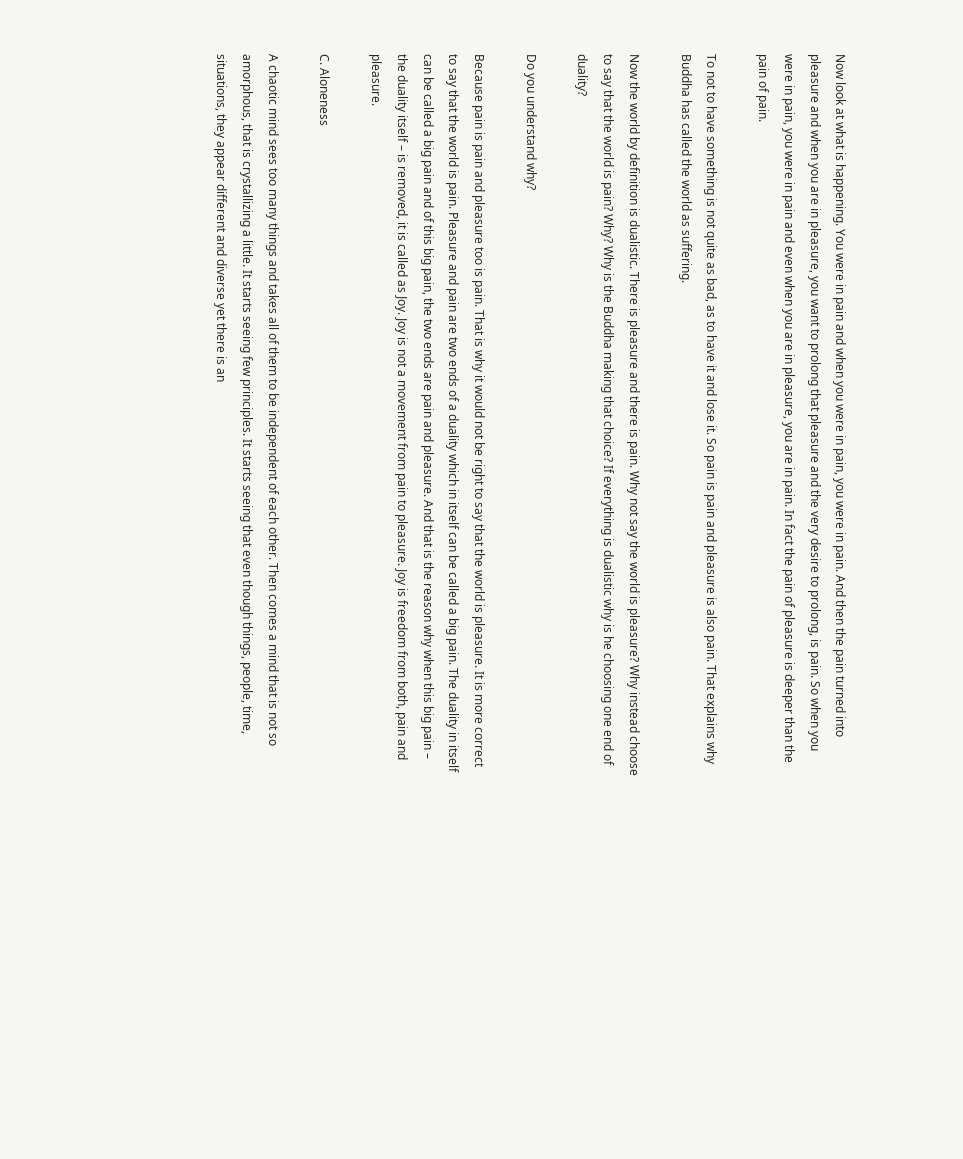Now look at what is happening. You were in pain and when you were in pain, you were in pain. And then the pain turned into pleasure and when you are in pleasure, you want to prolong that pleasure and the very desire to prolong, is pain. So when you were in pain, you were in pain and even when you are in pleasure, you are in pain. In fact the pain of pleasure is deeper than the pain of pain.

To not to have something is not quite as bad, as to have it and lose it. So pain is pain and pleasure is also pain. That explains why Buddha has called the world as suffering.

Now the world by definition is dualistic. There is pleasure and there is pain. Why not say the world is pleasure? Why instead choose to say that the world is pain? Why? Why is the Buddha making that choice? If everything is dualistic why is he choosing one end of duality?

Do you understand why?

Because pain is pain and pleasure too is pain. That is why it would not be right to say that the world is pleasure. It is more correct to say that the world is pain. Pleasure and pain are two ends of a duality which in itself can be called a big pain. The duality in itself can be called a big pain and of this big pain, the two ends are pain and pleasure. And that is the reason why when this big pain – the duality itself – is removed, it is called as Joy. Joy is not a movement from pain to pleasure. Joy is freedom from both, pain and pleasure.

C. Aloneness

A chaotic mind sees too many things and takes all of them to be independent of each other. Then comes a mind that is not so amorphous, that is crystallizing a little. It starts seeing few principles. It starts seeing that even though things, people, time, situations, they appear different and diverse yet there is an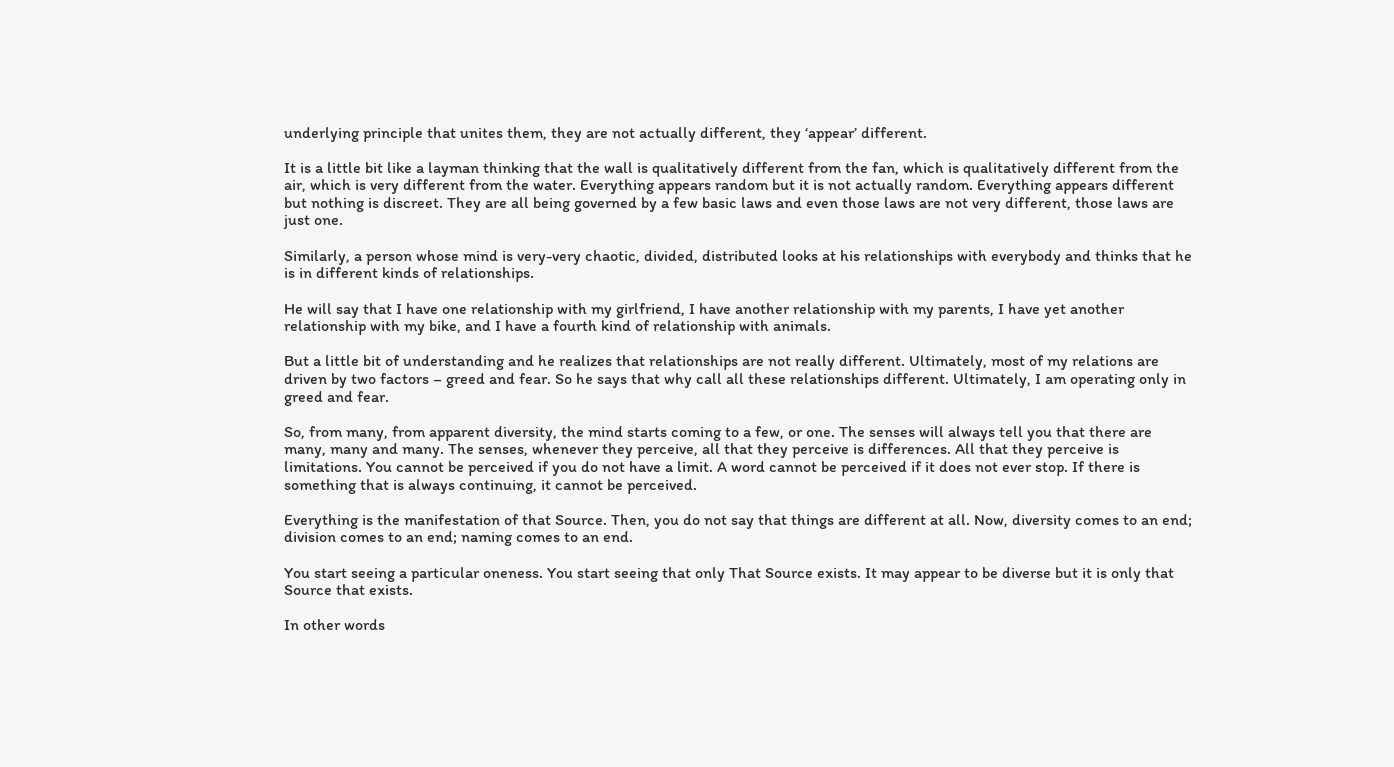underlying principle that unites them, they are not actually different, they ‘appear’ different.

It is a little bit like a layman thinking that the wall is qualitatively different from the fan, which is qualitatively different from the air, which is very different from the water. Everything appears random but it is not actually random. Everything appears different but nothing is discreet. They are all being governed by a few basic laws and even those laws are not very different, those laws are just one.

Similarly, a person whose mind is very-very chaotic, divided, distributed looks at his relationships with everybody and thinks that he is in different kinds of relationships.

He will say that I have one relationship with my girlfriend, I have another relationship with my parents, I have yet another relationship with my bike, and I have a fourth kind of relationship with animals.

But a little bit of understanding and he realizes that relationships are not really different. Ultimately, most of my relations are driven by two factors – greed and fear. So he says that why call all these relationships different. Ultimately, I am operating only in greed and fear.

So, from many, from apparent diversity, the mind starts coming to a few, or one. The senses will always tell you that there are many, many and many. The senses, whenever they perceive, all that they perceive is differences. All that they perceive is limitations. You cannot be perceived if you do not have a limit. A word cannot be perceived if it does not ever stop. If there is something that is always continuing, it cannot be perceived.

Everything is the manifestation of that Source. Then, you do not say that things are different at all. Now, diversity comes to an end; division comes to an end; naming comes to an end.

You start seeing a particular oneness. You start seeing that only That Source exists. It may appear to be diverse but it is only that Source that exists.

In other words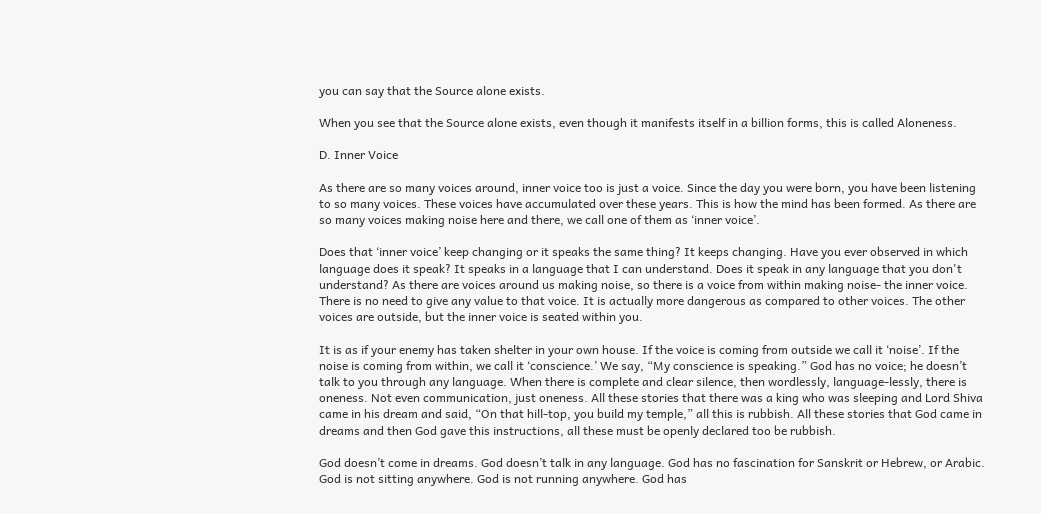you can say that the Source alone exists.

When you see that the Source alone exists, even though it manifests itself in a billion forms, this is called Aloneness.

D. Inner Voice

As there are so many voices around, inner voice too is just a voice. Since the day you were born, you have been listening to so many voices. These voices have accumulated over these years. This is how the mind has been formed. As there are so many voices making noise here and there, we call one of them as ‘inner voice’.

Does that ‘inner voice’ keep changing or it speaks the same thing? It keeps changing. Have you ever observed in which language does it speak? It speaks in a language that I can understand. Does it speak in any language that you don't understand? As there are voices around us making noise, so there is a voice from within making noise- the inner voice. There is no need to give any value to that voice. It is actually more dangerous as compared to other voices. The other voices are outside, but the inner voice is seated within you.

It is as if your enemy has taken shelter in your own house. If the voice is coming from outside we call it ‘noise’. If the noise is coming from within, we call it ‘conscience.’ We say, “My conscience is speaking.” God has no voice; he doesn’t talk to you through any language. When there is complete and clear silence, then wordlessly, language-lessly, there is oneness. Not even communication, just oneness. All these stories that there was a king who was sleeping and Lord Shiva came in his dream and said, “On that hill-top, you build my temple,” all this is rubbish. All these stories that God came in dreams and then God gave this instructions, all these must be openly declared too be rubbish.

God doesn’t come in dreams. God doesn’t talk in any language. God has no fascination for Sanskrit or Hebrew, or Arabic. God is not sitting anywhere. God is not running anywhere. God has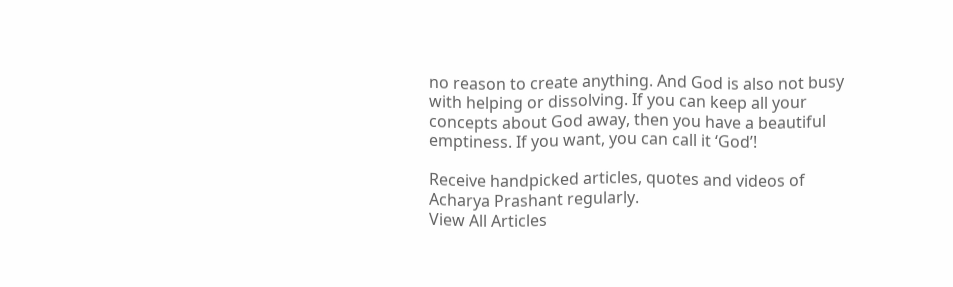no reason to create anything. And God is also not busy with helping or dissolving. If you can keep all your concepts about God away, then you have a beautiful emptiness. If you want, you can call it ‘God’!

Receive handpicked articles, quotes and videos of Acharya Prashant regularly.
View All Articles